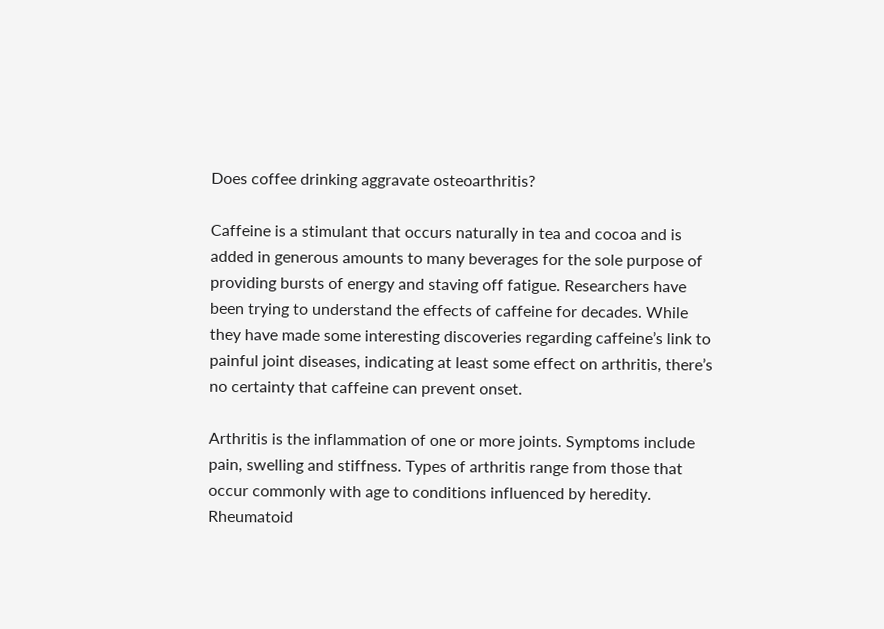Does coffee drinking aggravate osteoarthritis?

Caffeine is a stimulant that occurs naturally in tea and cocoa and is added in generous amounts to many beverages for the sole purpose of providing bursts of energy and staving off fatigue. Researchers have been trying to understand the effects of caffeine for decades. While they have made some interesting discoveries regarding caffeine’s link to painful joint diseases, indicating at least some effect on arthritis, there’s no certainty that caffeine can prevent onset.

Arthritis is the inflammation of one or more joints. Symptoms include pain, swelling and stiffness. Types of arthritis range from those that occur commonly with age to conditions influenced by heredity. Rheumatoid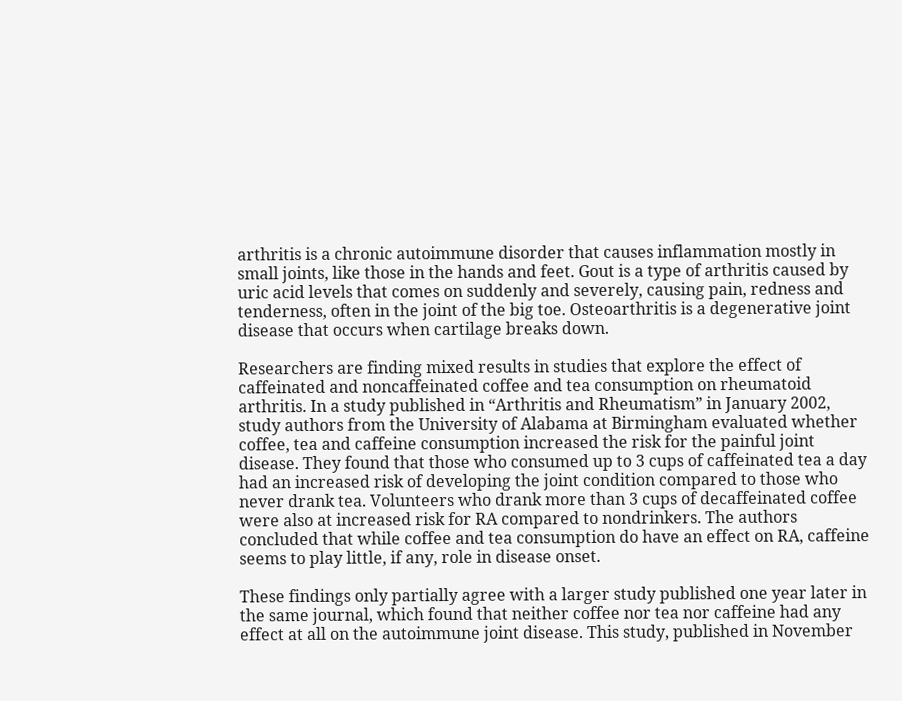arthritis is a chronic autoimmune disorder that causes inflammation mostly in small joints, like those in the hands and feet. Gout is a type of arthritis caused by uric acid levels that comes on suddenly and severely, causing pain, redness and tenderness, often in the joint of the big toe. Osteoarthritis is a degenerative joint disease that occurs when cartilage breaks down.

Researchers are finding mixed results in studies that explore the effect of caffeinated and noncaffeinated coffee and tea consumption on rheumatoid arthritis. In a study published in “Arthritis and Rheumatism” in January 2002, study authors from the University of Alabama at Birmingham evaluated whether coffee, tea and caffeine consumption increased the risk for the painful joint disease. They found that those who consumed up to 3 cups of caffeinated tea a day had an increased risk of developing the joint condition compared to those who never drank tea. Volunteers who drank more than 3 cups of decaffeinated coffee were also at increased risk for RA compared to nondrinkers. The authors concluded that while coffee and tea consumption do have an effect on RA, caffeine seems to play little, if any, role in disease onset.

These findings only partially agree with a larger study published one year later in the same journal, which found that neither coffee nor tea nor caffeine had any effect at all on the autoimmune joint disease. This study, published in November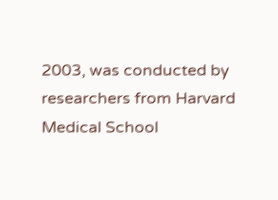2003, was conducted by researchers from Harvard Medical School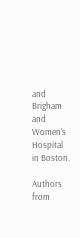and Brigham and Women’s Hospital in Boston.

Authors from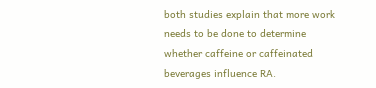both studies explain that more work needs to be done to determine whether caffeine or caffeinated beverages influence RA.